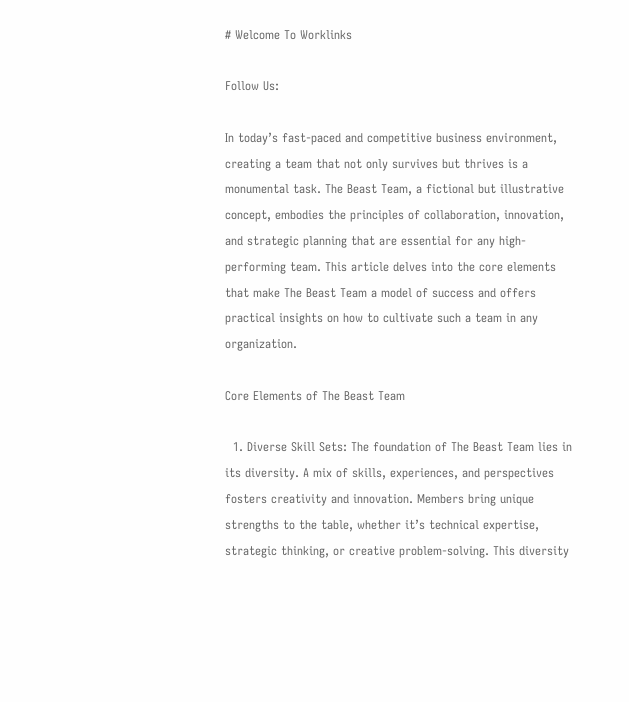# Welcome To Worklinks

Follow Us:

In today’s fast-paced and competitive business environment, creating a team that not only survives but thrives is a monumental task. The Beast Team, a fictional but illustrative concept, embodies the principles of collaboration, innovation, and strategic planning that are essential for any high-performing team. This article delves into the core elements that make The Beast Team a model of success and offers practical insights on how to cultivate such a team in any organization.

Core Elements of The Beast Team

  1. Diverse Skill Sets: The foundation of The Beast Team lies in its diversity. A mix of skills, experiences, and perspectives fosters creativity and innovation. Members bring unique strengths to the table, whether it’s technical expertise, strategic thinking, or creative problem-solving. This diversity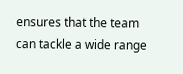ensures that the team can tackle a wide range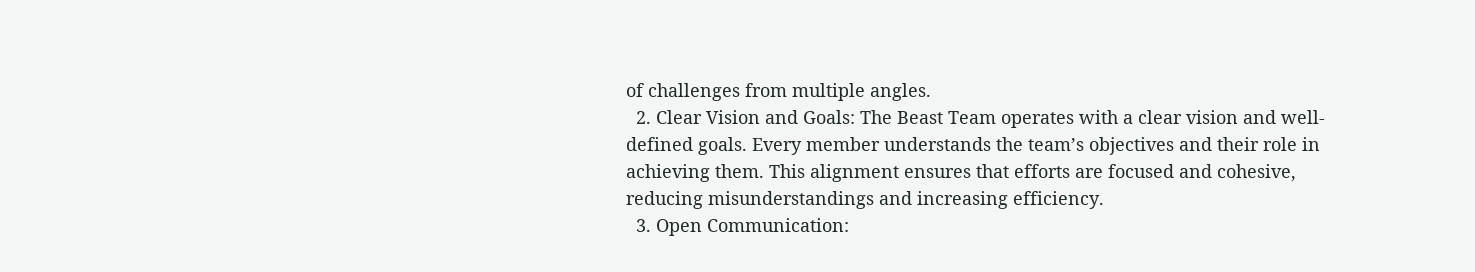of challenges from multiple angles.
  2. Clear Vision and Goals: The Beast Team operates with a clear vision and well-defined goals. Every member understands the team’s objectives and their role in achieving them. This alignment ensures that efforts are focused and cohesive, reducing misunderstandings and increasing efficiency.
  3. Open Communication: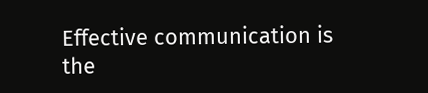Effective communication is the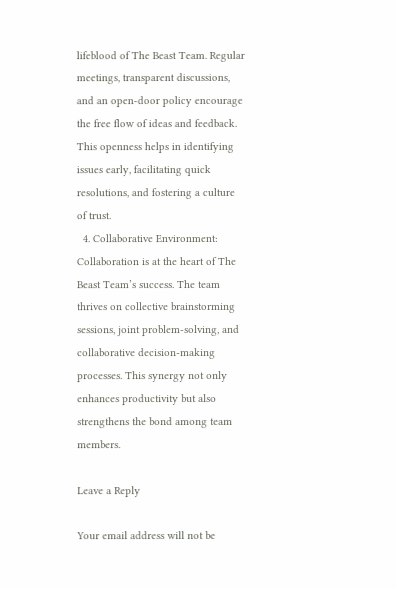lifeblood of The Beast Team. Regular meetings, transparent discussions, and an open-door policy encourage the free flow of ideas and feedback. This openness helps in identifying issues early, facilitating quick resolutions, and fostering a culture of trust.
  4. Collaborative Environment: Collaboration is at the heart of The Beast Team’s success. The team thrives on collective brainstorming sessions, joint problem-solving, and collaborative decision-making processes. This synergy not only enhances productivity but also strengthens the bond among team members.

Leave a Reply

Your email address will not be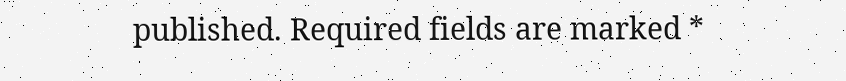published. Required fields are marked *